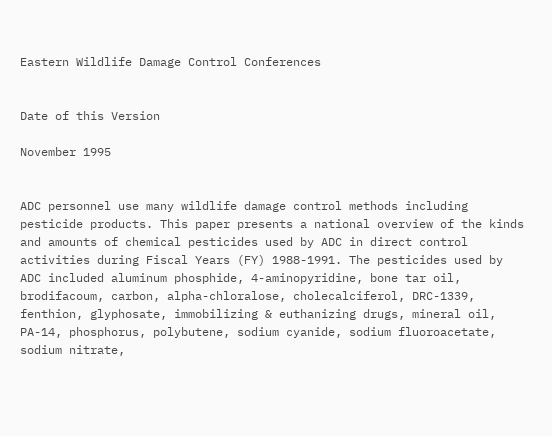Eastern Wildlife Damage Control Conferences


Date of this Version

November 1995


ADC personnel use many wildlife damage control methods including pesticide products. This paper presents a national overview of the kinds and amounts of chemical pesticides used by ADC in direct control activities during Fiscal Years (FY) 1988-1991. The pesticides used by ADC included aluminum phosphide, 4-aminopyridine, bone tar oil, brodifacoum, carbon, alpha-chloralose, cholecalciferol, DRC-1339, fenthion, glyphosate, immobilizing & euthanizing drugs, mineral oil, PA-14, phosphorus, polybutene, sodium cyanide, sodium fluoroacetate, sodium nitrate,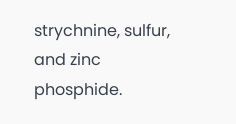strychnine, sulfur, and zinc phosphide.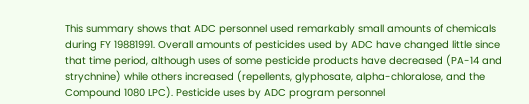This summary shows that ADC personnel used remarkably small amounts of chemicals during FY 19881991. Overall amounts of pesticides used by ADC have changed little since that time period, although uses of some pesticide products have decreased (PA-14 and strychnine) while others increased (repellents, glyphosate, alpha-chloralose, and the Compound 1080 LPC). Pesticide uses by ADC program personnel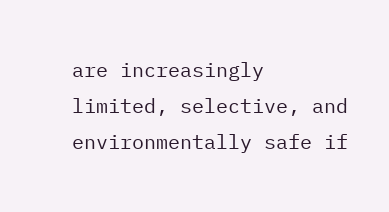are increasingly limited, selective, and environmentally safe if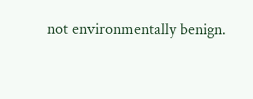not environmentally benign.